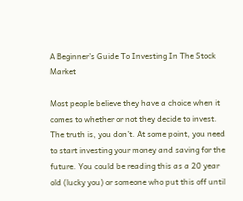A Beginner’s Guide To Investing In The Stock Market

Most people believe they have a choice when it comes to whether or not they decide to invest. The truth is, you don’t. At some point, you need to start investing your money and saving for the future. You could be reading this as a 20 year old (lucky you) or someone who put this off until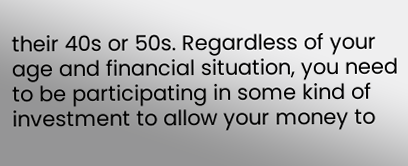their 40s or 50s. Regardless of your age and financial situation, you need to be participating in some kind of investment to allow your money to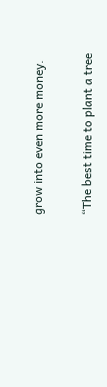grow into even more money.

“The best time to plant a tree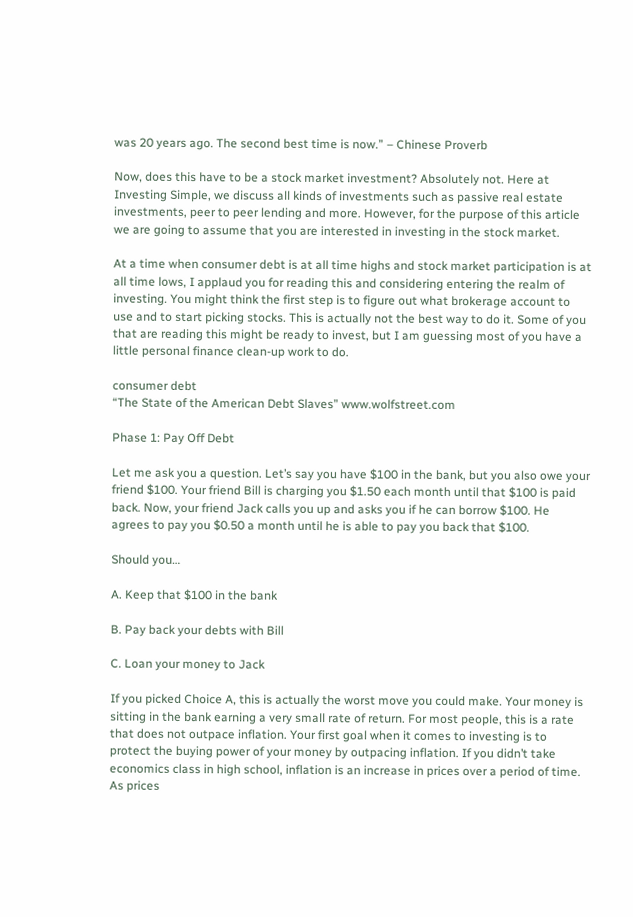was 20 years ago. The second best time is now.” – Chinese Proverb

Now, does this have to be a stock market investment? Absolutely not. Here at Investing Simple, we discuss all kinds of investments such as passive real estate investments, peer to peer lending and more. However, for the purpose of this article we are going to assume that you are interested in investing in the stock market.

At a time when consumer debt is at all time highs and stock market participation is at all time lows, I applaud you for reading this and considering entering the realm of investing. You might think the first step is to figure out what brokerage account to use and to start picking stocks. This is actually not the best way to do it. Some of you that are reading this might be ready to invest, but I am guessing most of you have a little personal finance clean-up work to do.

consumer debt
“The State of the American Debt Slaves” www.wolfstreet.com

Phase 1: Pay Off Debt

Let me ask you a question. Let’s say you have $100 in the bank, but you also owe your friend $100. Your friend Bill is charging you $1.50 each month until that $100 is paid back. Now, your friend Jack calls you up and asks you if he can borrow $100. He agrees to pay you $0.50 a month until he is able to pay you back that $100.

Should you…

A. Keep that $100 in the bank

B. Pay back your debts with Bill

C. Loan your money to Jack

If you picked Choice A, this is actually the worst move you could make. Your money is sitting in the bank earning a very small rate of return. For most people, this is a rate that does not outpace inflation. Your first goal when it comes to investing is to protect the buying power of your money by outpacing inflation. If you didn’t take economics class in high school, inflation is an increase in prices over a period of time. As prices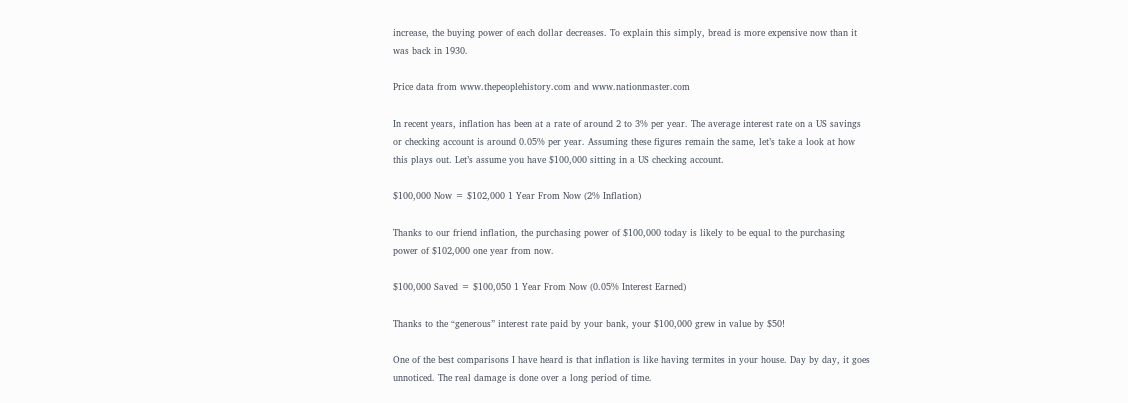increase, the buying power of each dollar decreases. To explain this simply, bread is more expensive now than it was back in 1930.

Price data from www.thepeoplehistory.com and www.nationmaster.com

In recent years, inflation has been at a rate of around 2 to 3% per year. The average interest rate on a US savings or checking account is around 0.05% per year. Assuming these figures remain the same, let’s take a look at how this plays out. Let’s assume you have $100,000 sitting in a US checking account.

$100,000 Now = $102,000 1 Year From Now (2% Inflation)

Thanks to our friend inflation, the purchasing power of $100,000 today is likely to be equal to the purchasing power of $102,000 one year from now.

$100,000 Saved = $100,050 1 Year From Now (0.05% Interest Earned)

Thanks to the “generous” interest rate paid by your bank, your $100,000 grew in value by $50!

One of the best comparisons I have heard is that inflation is like having termites in your house. Day by day, it goes unnoticed. The real damage is done over a long period of time.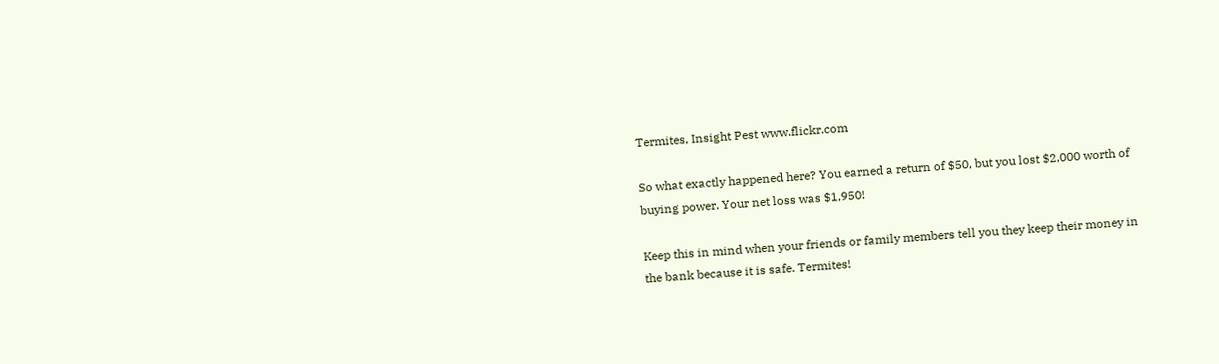Termites, Insight Pest www.flickr.com

So what exactly happened here? You earned a return of $50, but you lost $2,000 worth of buying power. Your net loss was $1,950!

Keep this in mind when your friends or family members tell you they keep their money in the bank because it is safe. Termites!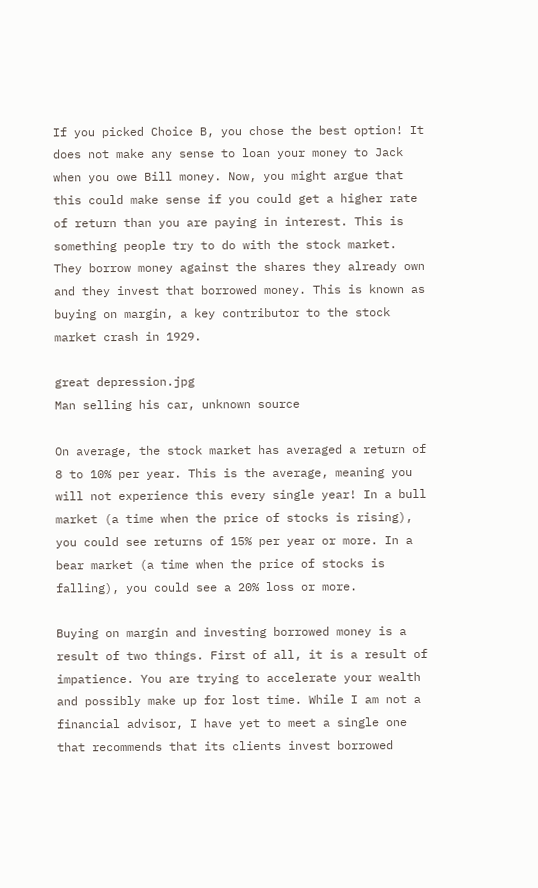If you picked Choice B, you chose the best option! It does not make any sense to loan your money to Jack when you owe Bill money. Now, you might argue that this could make sense if you could get a higher rate of return than you are paying in interest. This is something people try to do with the stock market. They borrow money against the shares they already own and they invest that borrowed money. This is known as buying on margin, a key contributor to the stock market crash in 1929.

great depression.jpg
Man selling his car, unknown source

On average, the stock market has averaged a return of 8 to 10% per year. This is the average, meaning you will not experience this every single year! In a bull market (a time when the price of stocks is rising), you could see returns of 15% per year or more. In a bear market (a time when the price of stocks is falling), you could see a 20% loss or more.

Buying on margin and investing borrowed money is a result of two things. First of all, it is a result of impatience. You are trying to accelerate your wealth and possibly make up for lost time. While I am not a financial advisor, I have yet to meet a single one that recommends that its clients invest borrowed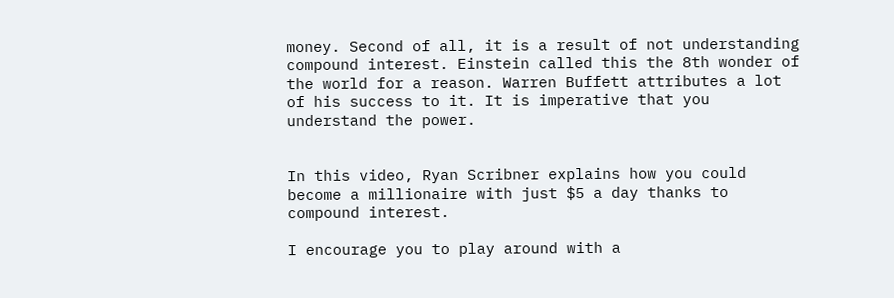money. Second of all, it is a result of not understanding compound interest. Einstein called this the 8th wonder of the world for a reason. Warren Buffett attributes a lot of his success to it. It is imperative that you understand the power.


In this video, Ryan Scribner explains how you could become a millionaire with just $5 a day thanks to compound interest.

I encourage you to play around with a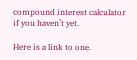compound interest calculator if you haven’t yet.

Here is a link to one.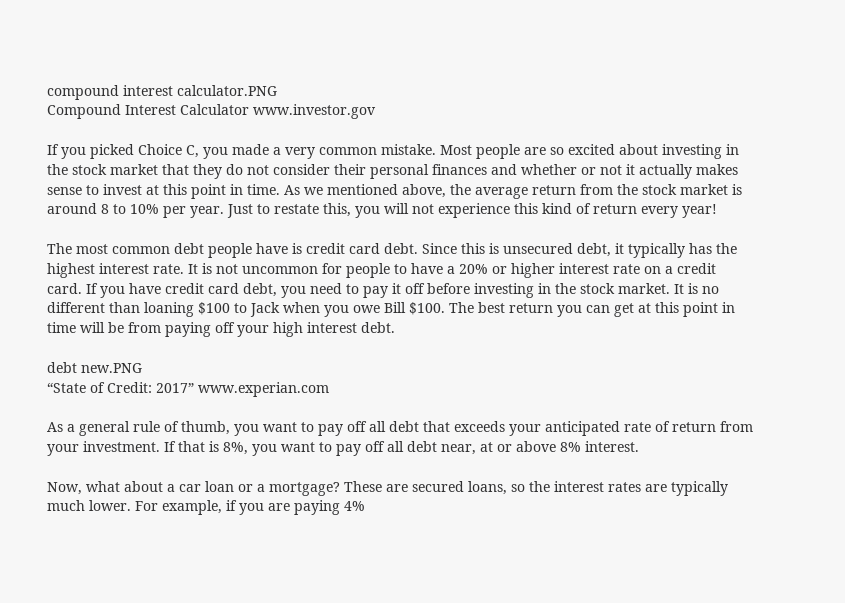compound interest calculator.PNG
Compound Interest Calculator www.investor.gov

If you picked Choice C, you made a very common mistake. Most people are so excited about investing in the stock market that they do not consider their personal finances and whether or not it actually makes sense to invest at this point in time. As we mentioned above, the average return from the stock market is around 8 to 10% per year. Just to restate this, you will not experience this kind of return every year!

The most common debt people have is credit card debt. Since this is unsecured debt, it typically has the highest interest rate. It is not uncommon for people to have a 20% or higher interest rate on a credit card. If you have credit card debt, you need to pay it off before investing in the stock market. It is no different than loaning $100 to Jack when you owe Bill $100. The best return you can get at this point in time will be from paying off your high interest debt.

debt new.PNG
“State of Credit: 2017” www.experian.com

As a general rule of thumb, you want to pay off all debt that exceeds your anticipated rate of return from your investment. If that is 8%, you want to pay off all debt near, at or above 8% interest.

Now, what about a car loan or a mortgage? These are secured loans, so the interest rates are typically much lower. For example, if you are paying 4%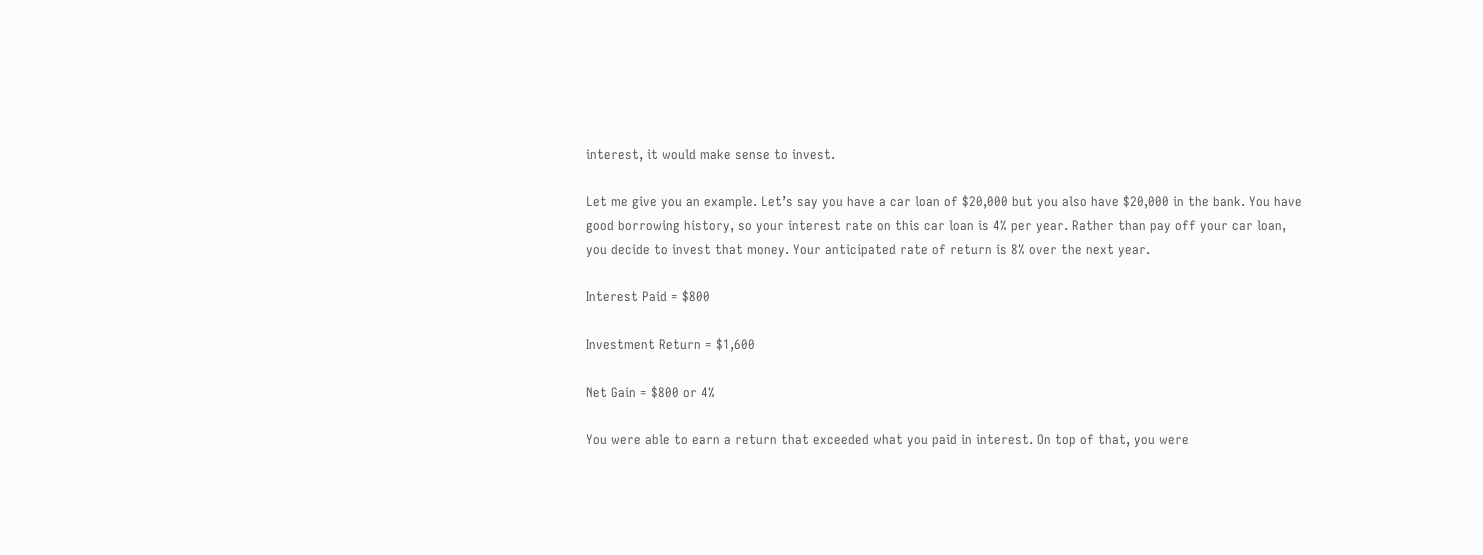interest, it would make sense to invest.

Let me give you an example. Let’s say you have a car loan of $20,000 but you also have $20,000 in the bank. You have good borrowing history, so your interest rate on this car loan is 4% per year. Rather than pay off your car loan, you decide to invest that money. Your anticipated rate of return is 8% over the next year.

Interest Paid = $800

Investment Return = $1,600

Net Gain = $800 or 4%

You were able to earn a return that exceeded what you paid in interest. On top of that, you were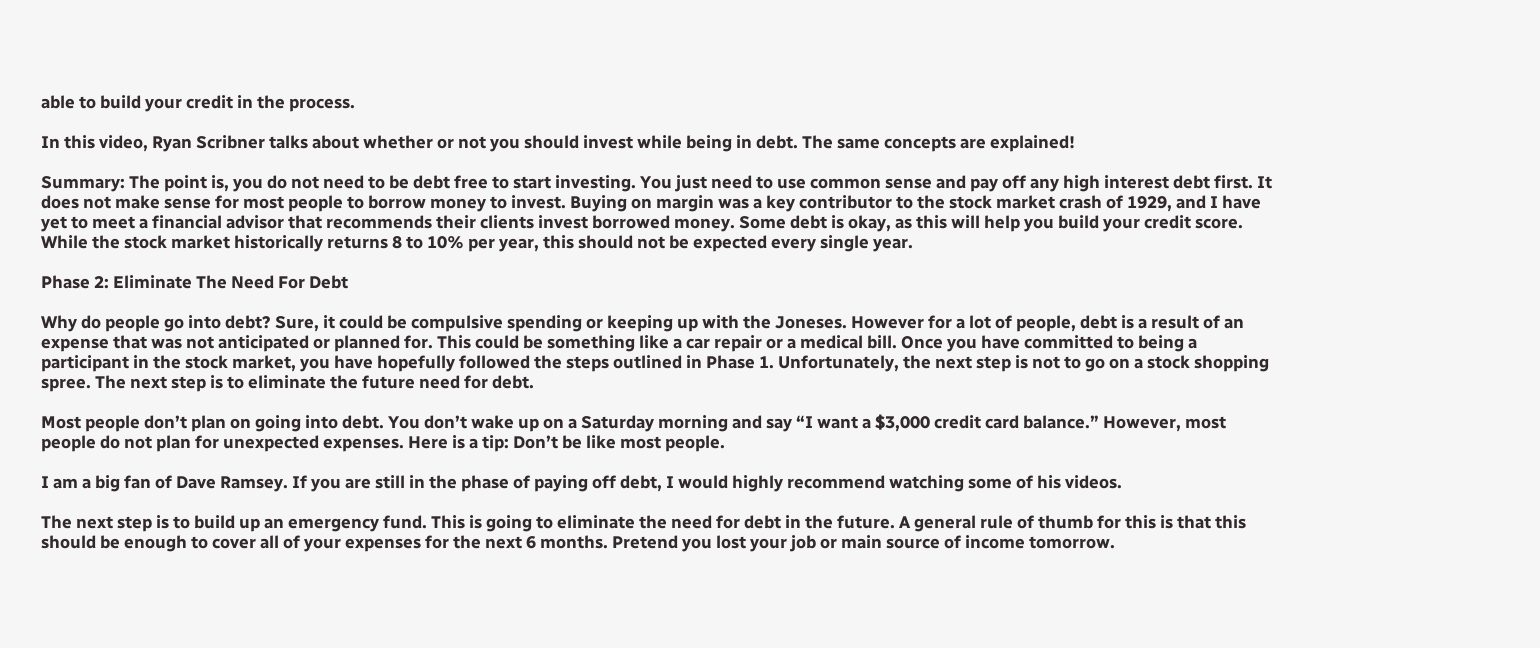able to build your credit in the process.

In this video, Ryan Scribner talks about whether or not you should invest while being in debt. The same concepts are explained!

Summary: The point is, you do not need to be debt free to start investing. You just need to use common sense and pay off any high interest debt first. It does not make sense for most people to borrow money to invest. Buying on margin was a key contributor to the stock market crash of 1929, and I have yet to meet a financial advisor that recommends their clients invest borrowed money. Some debt is okay, as this will help you build your credit score. While the stock market historically returns 8 to 10% per year, this should not be expected every single year.

Phase 2: Eliminate The Need For Debt

Why do people go into debt? Sure, it could be compulsive spending or keeping up with the Joneses. However for a lot of people, debt is a result of an expense that was not anticipated or planned for. This could be something like a car repair or a medical bill. Once you have committed to being a participant in the stock market, you have hopefully followed the steps outlined in Phase 1. Unfortunately, the next step is not to go on a stock shopping spree. The next step is to eliminate the future need for debt.

Most people don’t plan on going into debt. You don’t wake up on a Saturday morning and say “I want a $3,000 credit card balance.” However, most people do not plan for unexpected expenses. Here is a tip: Don’t be like most people.

I am a big fan of Dave Ramsey. If you are still in the phase of paying off debt, I would highly recommend watching some of his videos.

The next step is to build up an emergency fund. This is going to eliminate the need for debt in the future. A general rule of thumb for this is that this should be enough to cover all of your expenses for the next 6 months. Pretend you lost your job or main source of income tomorrow.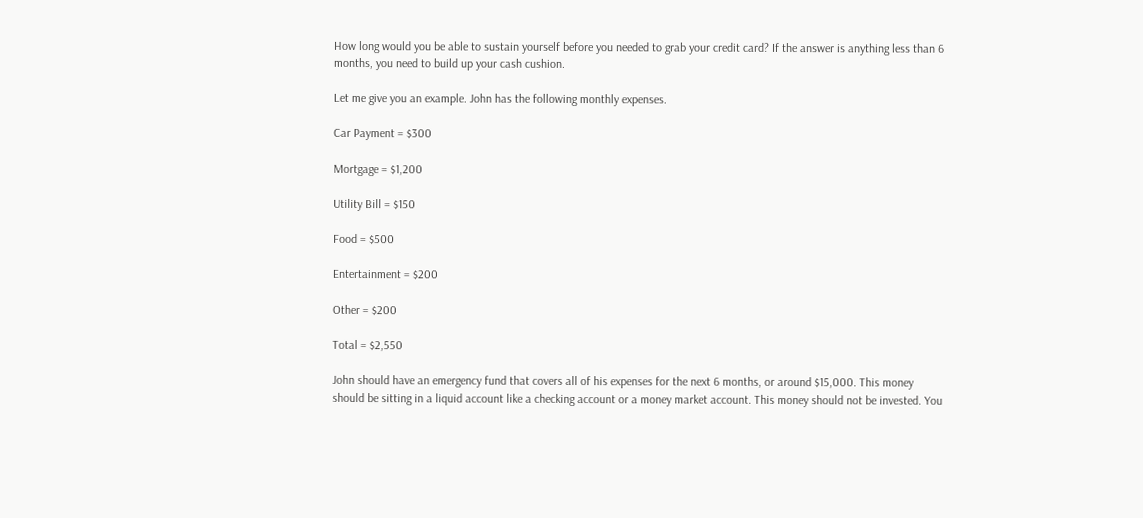How long would you be able to sustain yourself before you needed to grab your credit card? If the answer is anything less than 6 months, you need to build up your cash cushion.

Let me give you an example. John has the following monthly expenses.

Car Payment = $300

Mortgage = $1,200

Utility Bill = $150

Food = $500

Entertainment = $200

Other = $200

Total = $2,550

John should have an emergency fund that covers all of his expenses for the next 6 months, or around $15,000. This money should be sitting in a liquid account like a checking account or a money market account. This money should not be invested. You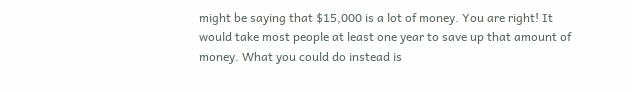might be saying that $15,000 is a lot of money. You are right! It would take most people at least one year to save up that amount of money. What you could do instead is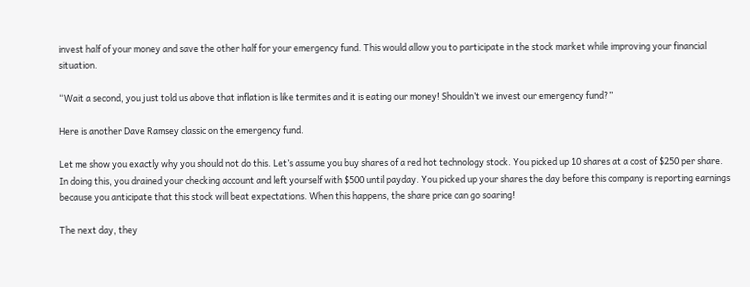invest half of your money and save the other half for your emergency fund. This would allow you to participate in the stock market while improving your financial situation.

“Wait a second, you just told us above that inflation is like termites and it is eating our money! Shouldn’t we invest our emergency fund?”

Here is another Dave Ramsey classic on the emergency fund.

Let me show you exactly why you should not do this. Let’s assume you buy shares of a red hot technology stock. You picked up 10 shares at a cost of $250 per share. In doing this, you drained your checking account and left yourself with $500 until payday. You picked up your shares the day before this company is reporting earnings because you anticipate that this stock will beat expectations. When this happens, the share price can go soaring!

The next day, they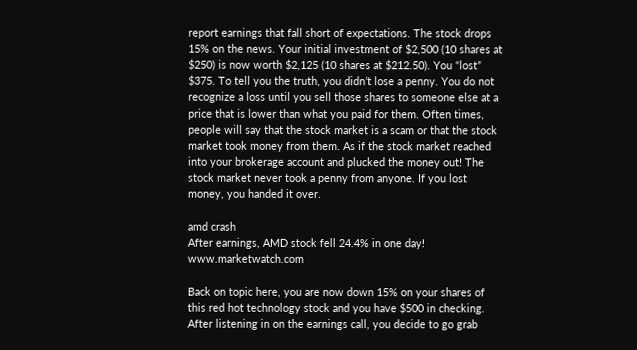report earnings that fall short of expectations. The stock drops 15% on the news. Your initial investment of $2,500 (10 shares at $250) is now worth $2,125 (10 shares at $212.50). You “lost” $375. To tell you the truth, you didn’t lose a penny. You do not recognize a loss until you sell those shares to someone else at a price that is lower than what you paid for them. Often times, people will say that the stock market is a scam or that the stock market took money from them. As if the stock market reached into your brokerage account and plucked the money out! The stock market never took a penny from anyone. If you lost money, you handed it over.

amd crash
After earnings, AMD stock fell 24.4% in one day! www.marketwatch.com

Back on topic here, you are now down 15% on your shares of this red hot technology stock and you have $500 in checking. After listening in on the earnings call, you decide to go grab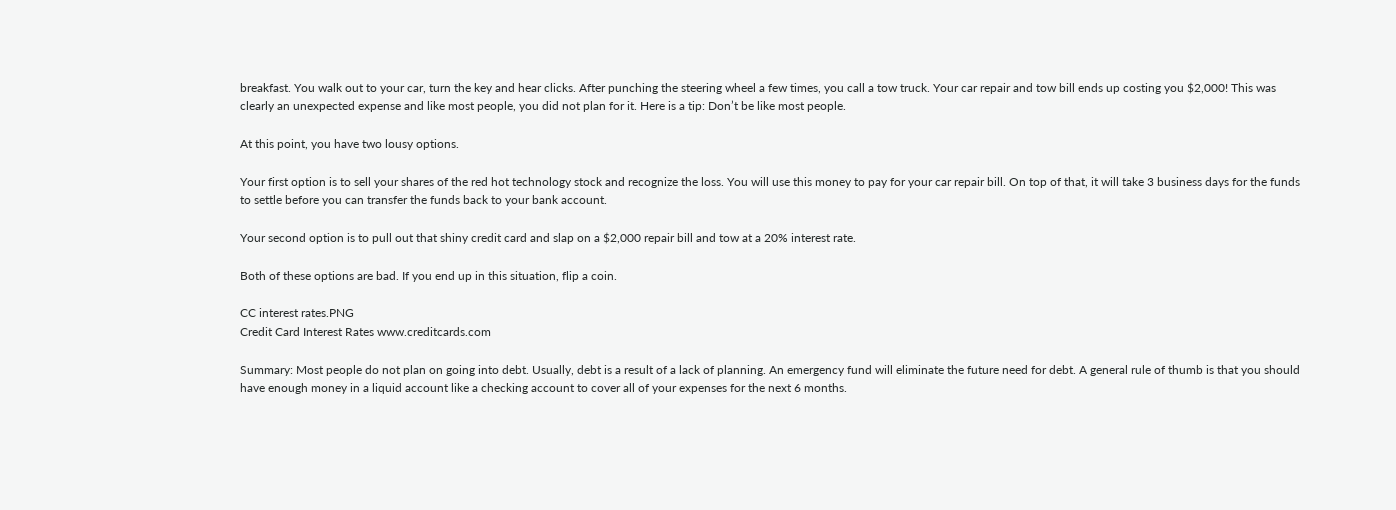breakfast. You walk out to your car, turn the key and hear clicks. After punching the steering wheel a few times, you call a tow truck. Your car repair and tow bill ends up costing you $2,000! This was clearly an unexpected expense and like most people, you did not plan for it. Here is a tip: Don’t be like most people.

At this point, you have two lousy options.

Your first option is to sell your shares of the red hot technology stock and recognize the loss. You will use this money to pay for your car repair bill. On top of that, it will take 3 business days for the funds to settle before you can transfer the funds back to your bank account.

Your second option is to pull out that shiny credit card and slap on a $2,000 repair bill and tow at a 20% interest rate.

Both of these options are bad. If you end up in this situation, flip a coin.

CC interest rates.PNG
Credit Card Interest Rates www.creditcards.com

Summary: Most people do not plan on going into debt. Usually, debt is a result of a lack of planning. An emergency fund will eliminate the future need for debt. A general rule of thumb is that you should have enough money in a liquid account like a checking account to cover all of your expenses for the next 6 months.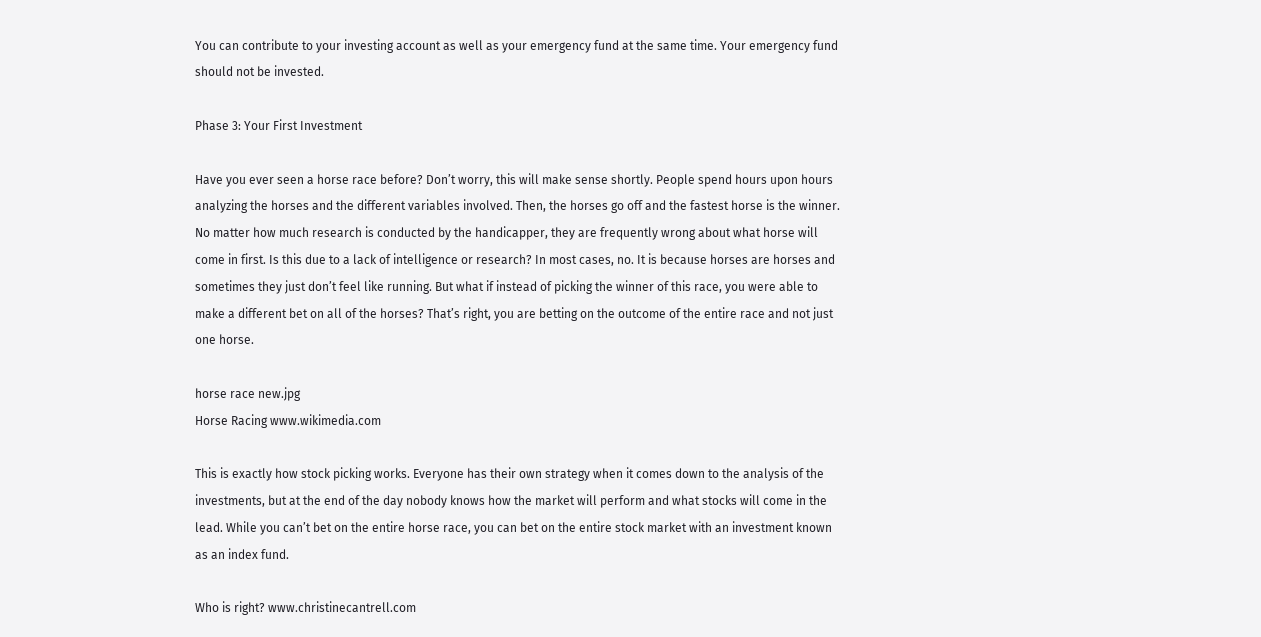You can contribute to your investing account as well as your emergency fund at the same time. Your emergency fund should not be invested.

Phase 3: Your First Investment

Have you ever seen a horse race before? Don’t worry, this will make sense shortly. People spend hours upon hours analyzing the horses and the different variables involved. Then, the horses go off and the fastest horse is the winner. No matter how much research is conducted by the handicapper, they are frequently wrong about what horse will come in first. Is this due to a lack of intelligence or research? In most cases, no. It is because horses are horses and sometimes they just don’t feel like running. But what if instead of picking the winner of this race, you were able to make a different bet on all of the horses? That’s right, you are betting on the outcome of the entire race and not just one horse.

horse race new.jpg
Horse Racing www.wikimedia.com

This is exactly how stock picking works. Everyone has their own strategy when it comes down to the analysis of the investments, but at the end of the day nobody knows how the market will perform and what stocks will come in the lead. While you can’t bet on the entire horse race, you can bet on the entire stock market with an investment known as an index fund.

Who is right? www.christinecantrell.com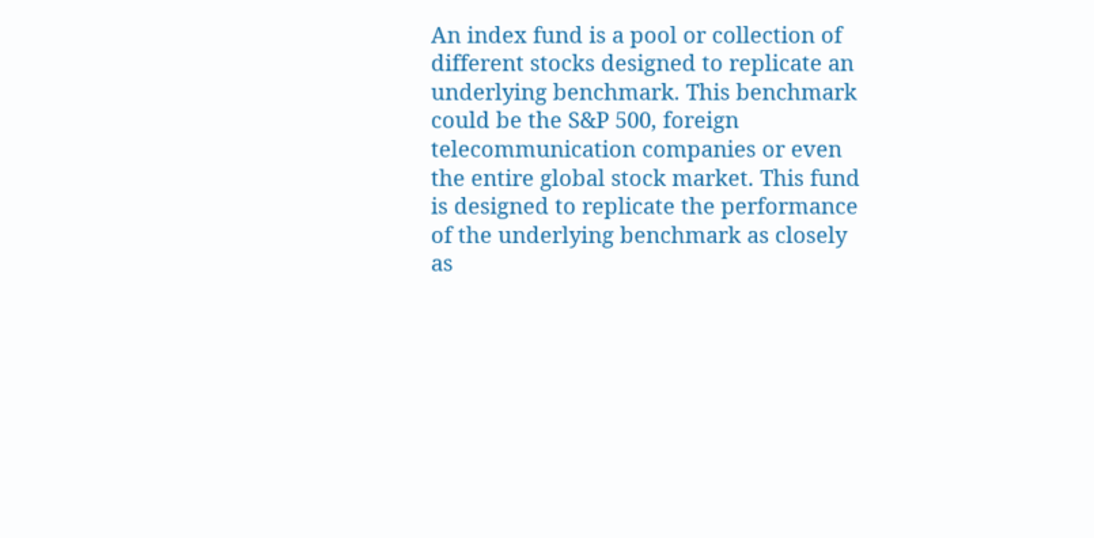An index fund is a pool or collection of different stocks designed to replicate an underlying benchmark. This benchmark could be the S&P 500, foreign telecommunication companies or even the entire global stock market. This fund is designed to replicate the performance of the underlying benchmark as closely as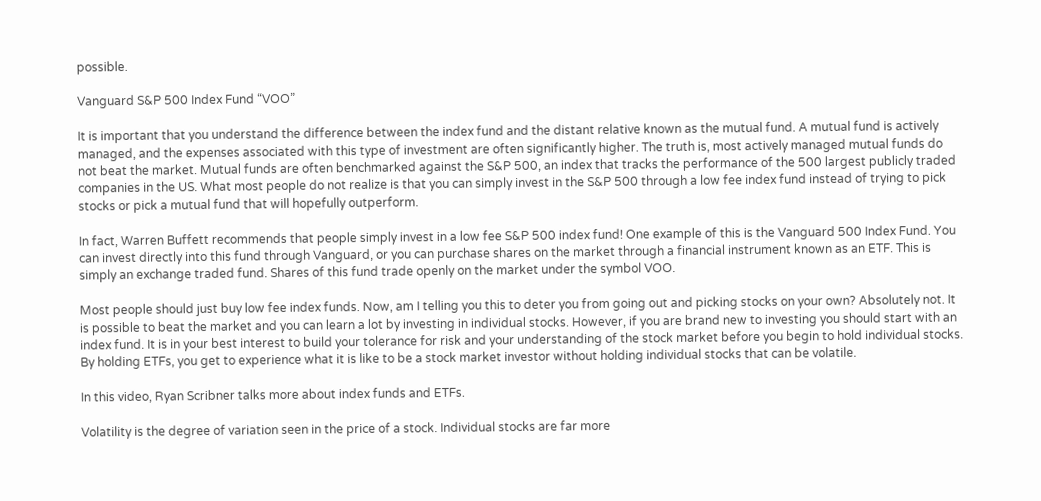possible.

Vanguard S&P 500 Index Fund “VOO”

It is important that you understand the difference between the index fund and the distant relative known as the mutual fund. A mutual fund is actively managed, and the expenses associated with this type of investment are often significantly higher. The truth is, most actively managed mutual funds do not beat the market. Mutual funds are often benchmarked against the S&P 500, an index that tracks the performance of the 500 largest publicly traded companies in the US. What most people do not realize is that you can simply invest in the S&P 500 through a low fee index fund instead of trying to pick stocks or pick a mutual fund that will hopefully outperform.

In fact, Warren Buffett recommends that people simply invest in a low fee S&P 500 index fund! One example of this is the Vanguard 500 Index Fund. You can invest directly into this fund through Vanguard, or you can purchase shares on the market through a financial instrument known as an ETF. This is simply an exchange traded fund. Shares of this fund trade openly on the market under the symbol VOO.

Most people should just buy low fee index funds. Now, am I telling you this to deter you from going out and picking stocks on your own? Absolutely not. It is possible to beat the market and you can learn a lot by investing in individual stocks. However, if you are brand new to investing you should start with an index fund. It is in your best interest to build your tolerance for risk and your understanding of the stock market before you begin to hold individual stocks. By holding ETFs, you get to experience what it is like to be a stock market investor without holding individual stocks that can be volatile.

In this video, Ryan Scribner talks more about index funds and ETFs.

Volatility is the degree of variation seen in the price of a stock. Individual stocks are far more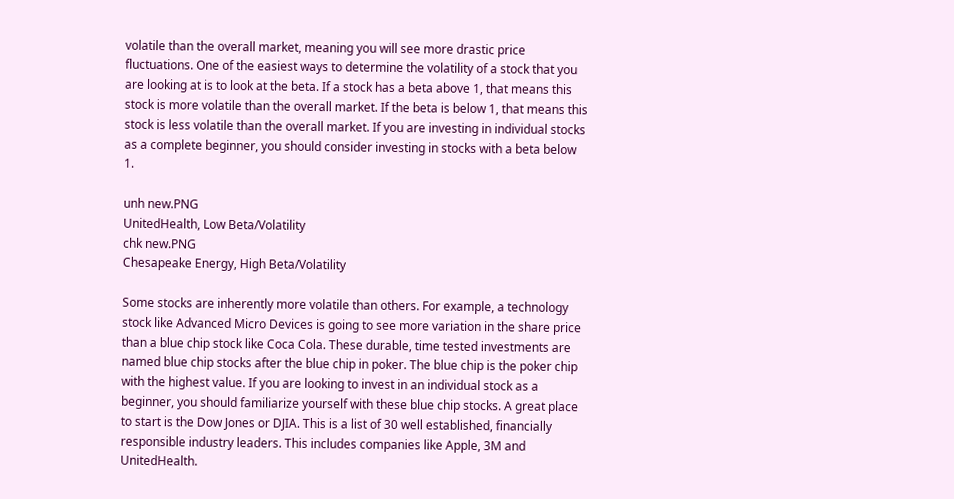volatile than the overall market, meaning you will see more drastic price fluctuations. One of the easiest ways to determine the volatility of a stock that you are looking at is to look at the beta. If a stock has a beta above 1, that means this stock is more volatile than the overall market. If the beta is below 1, that means this stock is less volatile than the overall market. If you are investing in individual stocks as a complete beginner, you should consider investing in stocks with a beta below 1.

unh new.PNG
UnitedHealth, Low Beta/Volatility
chk new.PNG
Chesapeake Energy, High Beta/Volatility

Some stocks are inherently more volatile than others. For example, a technology stock like Advanced Micro Devices is going to see more variation in the share price than a blue chip stock like Coca Cola. These durable, time tested investments are named blue chip stocks after the blue chip in poker. The blue chip is the poker chip with the highest value. If you are looking to invest in an individual stock as a beginner, you should familiarize yourself with these blue chip stocks. A great place to start is the Dow Jones or DJIA. This is a list of 30 well established, financially responsible industry leaders. This includes companies like Apple, 3M and UnitedHealth.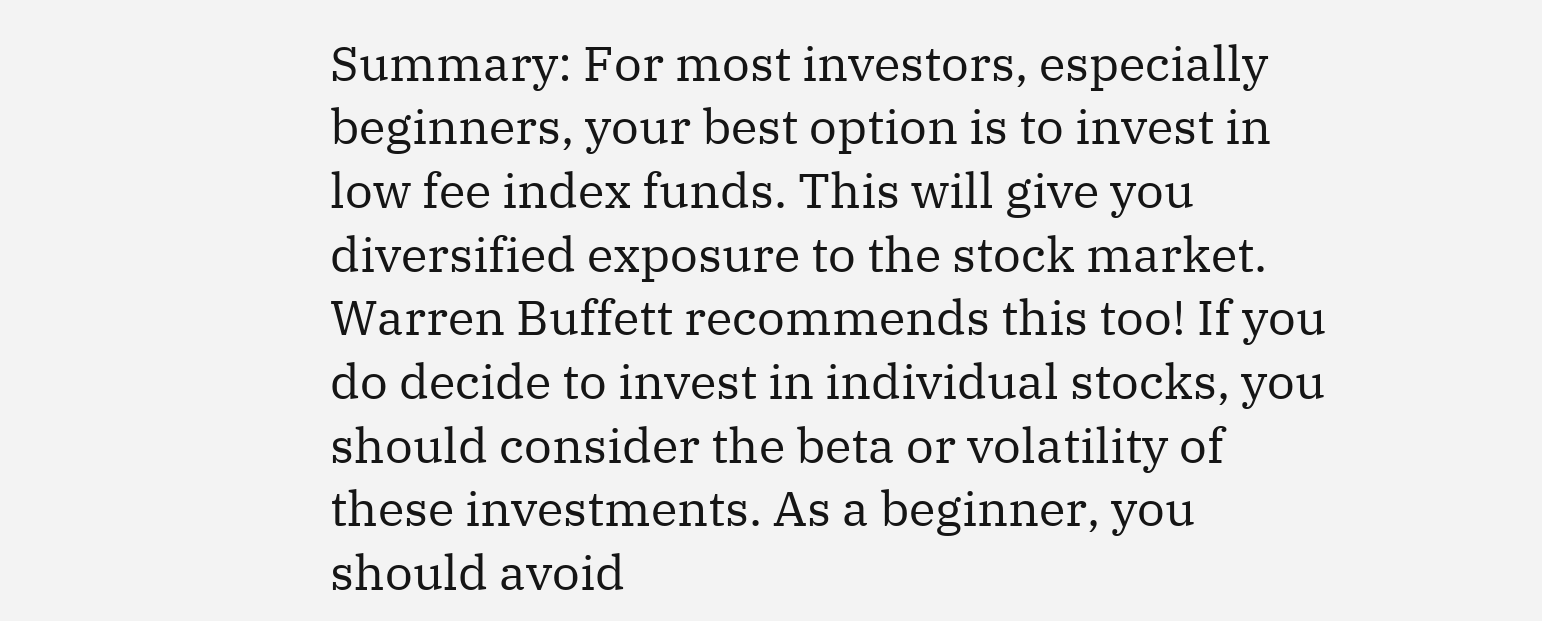Summary: For most investors, especially beginners, your best option is to invest in low fee index funds. This will give you diversified exposure to the stock market. Warren Buffett recommends this too! If you do decide to invest in individual stocks, you should consider the beta or volatility of these investments. As a beginner, you should avoid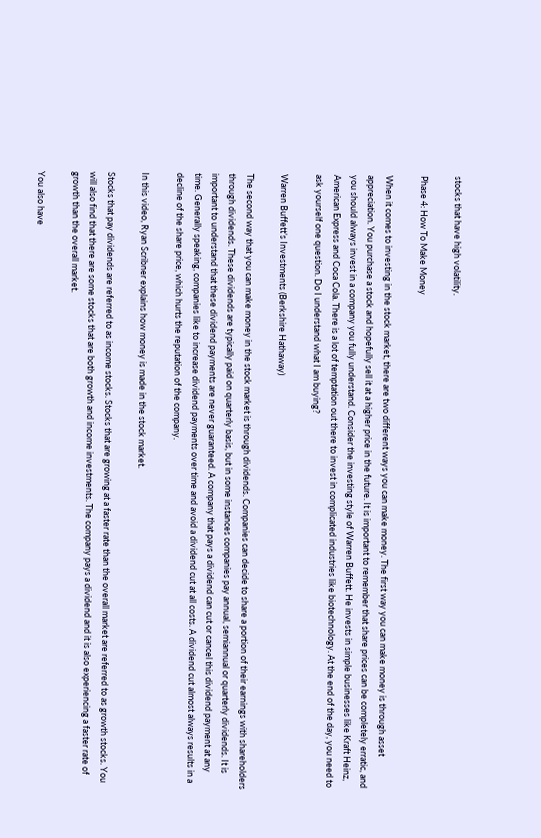stocks that have high volatility.

Phase 4: How To Make Money

When it comes to investing in the stock market, there are two different ways you can make money. The first way you can make money is through asset appreciation. You purchase a stock and hopefully sell it at a higher price in the future. It is important to remember that share prices can be completely erratic, and you should always invest in a company you fully understand. Consider the investing style of Warren Buffett. He invests in simple businesses like Kraft Heinz, American Express and Coca Cola. There is a lot of temptation out there to invest in complicated industries like biotechnology. At the end of the day, you need to ask yourself one question. Do I understand what I am buying?

Warren Buffett’s Investments (Berkshire Hathaway)

The second way that you can make money in the stock market is through dividends. Companies can decide to share a portion of their earnings with shareholders through dividends. These dividends are typically paid on quarterly basis, but in some instances companies pay annual, semiannual or quarterly dividends. It is important to understand that these dividend payments are never guaranteed. A company that pays a dividend can cut or cancel this dividend payment at any time. Generally speaking, companies like to increase dividend payments over time and avoid a dividend cut at all costs. A dividend cut almost always results in a decline of the share price, which hurts the reputation of the company.

In this video, Ryan Scribner explains how money is made in the stock market.

Stocks that pay dividends are referred to as income stocks. Stocks that are growing at a faster rate than the overall market are referred to as growth stocks. You will also find that there are some stocks that are both growth and income investments. The company pays a dividend and it is also experiencing a faster rate of growth than the overall market.

You also have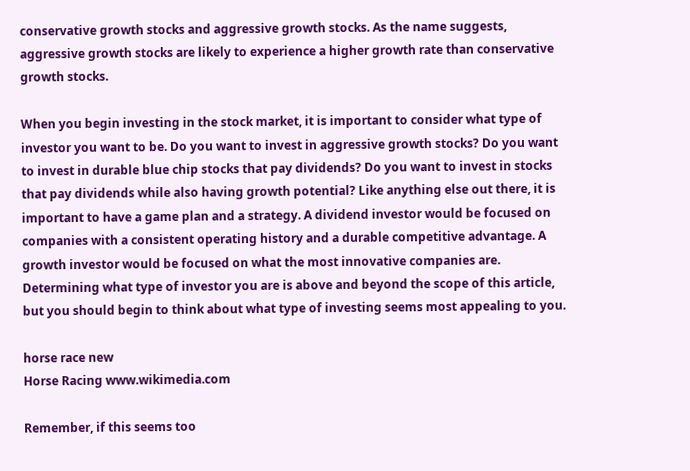conservative growth stocks and aggressive growth stocks. As the name suggests, aggressive growth stocks are likely to experience a higher growth rate than conservative growth stocks.

When you begin investing in the stock market, it is important to consider what type of investor you want to be. Do you want to invest in aggressive growth stocks? Do you want to invest in durable blue chip stocks that pay dividends? Do you want to invest in stocks that pay dividends while also having growth potential? Like anything else out there, it is important to have a game plan and a strategy. A dividend investor would be focused on companies with a consistent operating history and a durable competitive advantage. A growth investor would be focused on what the most innovative companies are. Determining what type of investor you are is above and beyond the scope of this article, but you should begin to think about what type of investing seems most appealing to you.

horse race new
Horse Racing www.wikimedia.com

Remember, if this seems too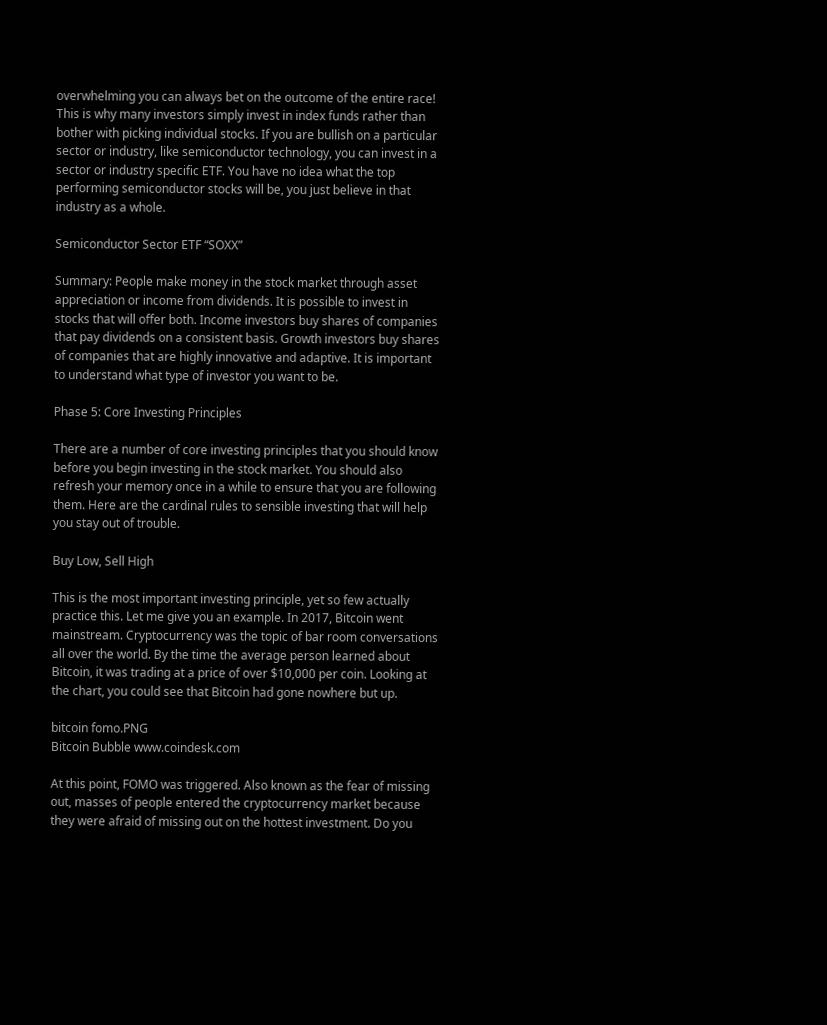overwhelming you can always bet on the outcome of the entire race! This is why many investors simply invest in index funds rather than bother with picking individual stocks. If you are bullish on a particular sector or industry, like semiconductor technology, you can invest in a sector or industry specific ETF. You have no idea what the top performing semiconductor stocks will be, you just believe in that industry as a whole.

Semiconductor Sector ETF “SOXX”

Summary: People make money in the stock market through asset appreciation or income from dividends. It is possible to invest in stocks that will offer both. Income investors buy shares of companies that pay dividends on a consistent basis. Growth investors buy shares of companies that are highly innovative and adaptive. It is important to understand what type of investor you want to be.

Phase 5: Core Investing Principles

There are a number of core investing principles that you should know before you begin investing in the stock market. You should also refresh your memory once in a while to ensure that you are following them. Here are the cardinal rules to sensible investing that will help you stay out of trouble.

Buy Low, Sell High

This is the most important investing principle, yet so few actually practice this. Let me give you an example. In 2017, Bitcoin went mainstream. Cryptocurrency was the topic of bar room conversations all over the world. By the time the average person learned about Bitcoin, it was trading at a price of over $10,000 per coin. Looking at the chart, you could see that Bitcoin had gone nowhere but up.

bitcoin fomo.PNG
Bitcoin Bubble www.coindesk.com

At this point, FOMO was triggered. Also known as the fear of missing out, masses of people entered the cryptocurrency market because they were afraid of missing out on the hottest investment. Do you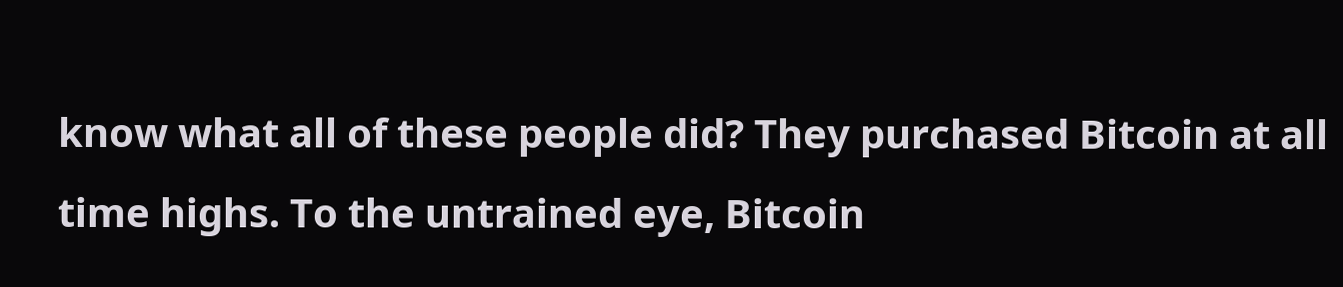know what all of these people did? They purchased Bitcoin at all time highs. To the untrained eye, Bitcoin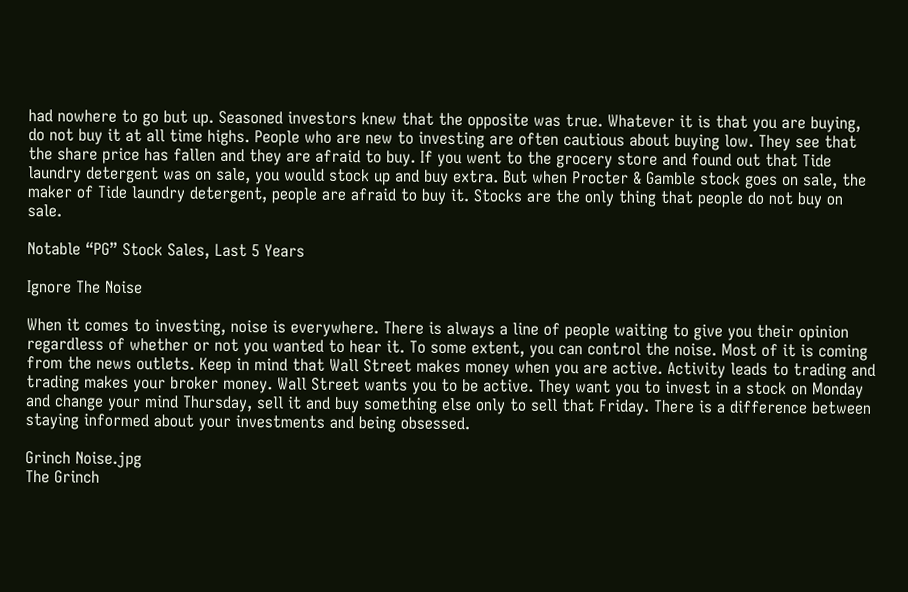had nowhere to go but up. Seasoned investors knew that the opposite was true. Whatever it is that you are buying, do not buy it at all time highs. People who are new to investing are often cautious about buying low. They see that the share price has fallen and they are afraid to buy. If you went to the grocery store and found out that Tide laundry detergent was on sale, you would stock up and buy extra. But when Procter & Gamble stock goes on sale, the maker of Tide laundry detergent, people are afraid to buy it. Stocks are the only thing that people do not buy on sale.

Notable “PG” Stock Sales, Last 5 Years

Ignore The Noise

When it comes to investing, noise is everywhere. There is always a line of people waiting to give you their opinion regardless of whether or not you wanted to hear it. To some extent, you can control the noise. Most of it is coming from the news outlets. Keep in mind that Wall Street makes money when you are active. Activity leads to trading and trading makes your broker money. Wall Street wants you to be active. They want you to invest in a stock on Monday and change your mind Thursday, sell it and buy something else only to sell that Friday. There is a difference between staying informed about your investments and being obsessed.

Grinch Noise.jpg
The Grinch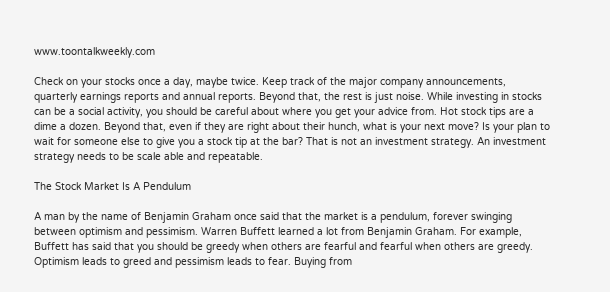www.toontalkweekly.com

Check on your stocks once a day, maybe twice. Keep track of the major company announcements, quarterly earnings reports and annual reports. Beyond that, the rest is just noise. While investing in stocks can be a social activity, you should be careful about where you get your advice from. Hot stock tips are a dime a dozen. Beyond that, even if they are right about their hunch, what is your next move? Is your plan to wait for someone else to give you a stock tip at the bar? That is not an investment strategy. An investment strategy needs to be scale able and repeatable.

The Stock Market Is A Pendulum

A man by the name of Benjamin Graham once said that the market is a pendulum, forever swinging between optimism and pessimism. Warren Buffett learned a lot from Benjamin Graham. For example, Buffett has said that you should be greedy when others are fearful and fearful when others are greedy. Optimism leads to greed and pessimism leads to fear. Buying from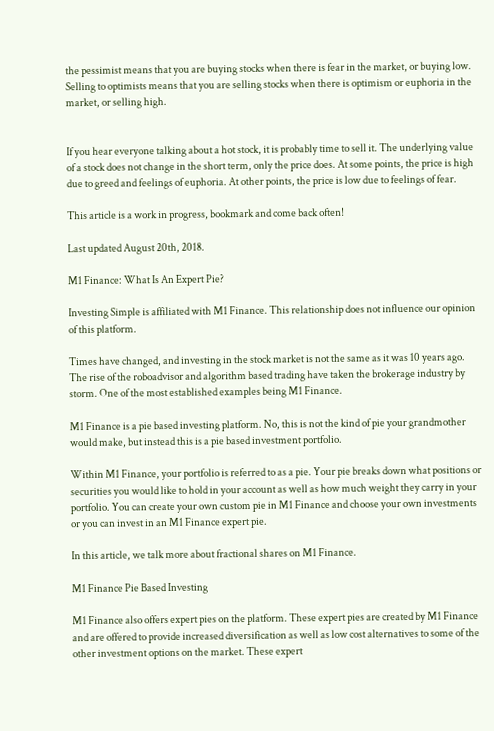the pessimist means that you are buying stocks when there is fear in the market, or buying low. Selling to optimists means that you are selling stocks when there is optimism or euphoria in the market, or selling high.


If you hear everyone talking about a hot stock, it is probably time to sell it. The underlying value of a stock does not change in the short term, only the price does. At some points, the price is high due to greed and feelings of euphoria. At other points, the price is low due to feelings of fear.

This article is a work in progress, bookmark and come back often!

Last updated August 20th, 2018.

M1 Finance: What Is An Expert Pie?

Investing Simple is affiliated with M1 Finance. This relationship does not influence our opinion of this platform.

Times have changed, and investing in the stock market is not the same as it was 10 years ago. The rise of the roboadvisor and algorithm based trading have taken the brokerage industry by storm. One of the most established examples being M1 Finance.

M1 Finance is a pie based investing platform. No, this is not the kind of pie your grandmother would make, but instead this is a pie based investment portfolio.

Within M1 Finance, your portfolio is referred to as a pie. Your pie breaks down what positions or securities you would like to hold in your account as well as how much weight they carry in your portfolio. You can create your own custom pie in M1 Finance and choose your own investments or you can invest in an M1 Finance expert pie.

In this article, we talk more about fractional shares on M1 Finance.

M1 Finance Pie Based Investing

M1 Finance also offers expert pies on the platform. These expert pies are created by M1 Finance and are offered to provide increased diversification as well as low cost alternatives to some of the other investment options on the market. These expert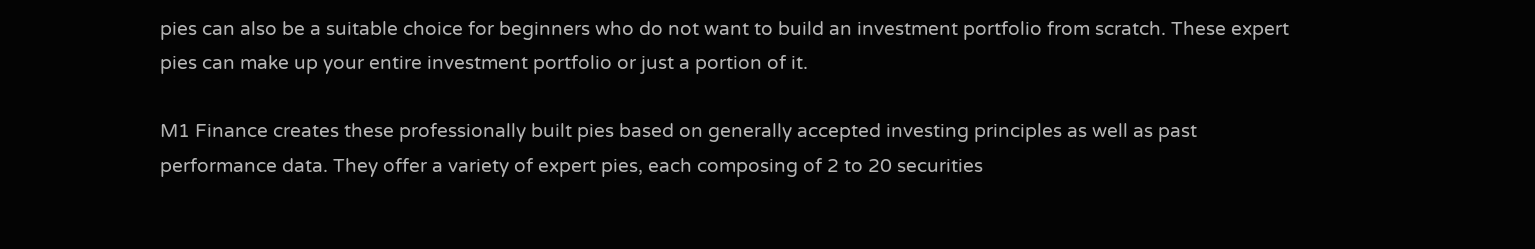pies can also be a suitable choice for beginners who do not want to build an investment portfolio from scratch. These expert pies can make up your entire investment portfolio or just a portion of it.

M1 Finance creates these professionally built pies based on generally accepted investing principles as well as past performance data. They offer a variety of expert pies, each composing of 2 to 20 securities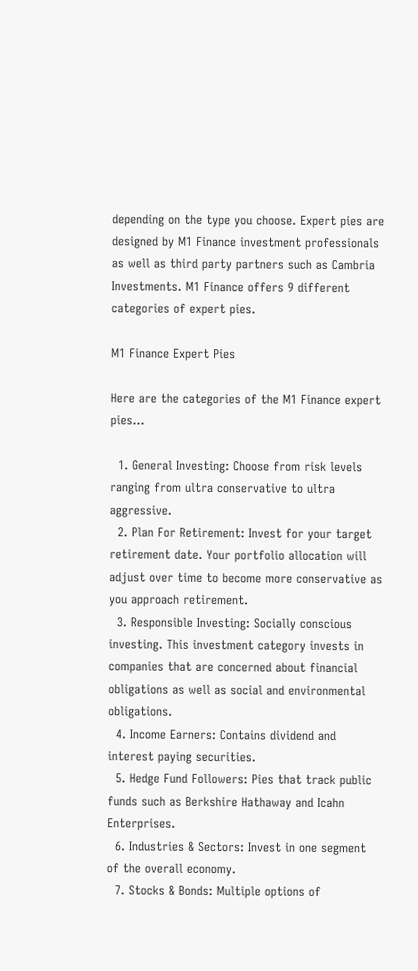depending on the type you choose. Expert pies are designed by M1 Finance investment professionals as well as third party partners such as Cambria Investments. M1 Finance offers 9 different categories of expert pies.

M1 Finance Expert Pies

Here are the categories of the M1 Finance expert pies…

  1. General Investing: Choose from risk levels ranging from ultra conservative to ultra aggressive.
  2. Plan For Retirement: Invest for your target retirement date. Your portfolio allocation will adjust over time to become more conservative as you approach retirement.
  3. Responsible Investing: Socially conscious investing. This investment category invests in companies that are concerned about financial obligations as well as social and environmental obligations.
  4. Income Earners: Contains dividend and interest paying securities.
  5. Hedge Fund Followers: Pies that track public funds such as Berkshire Hathaway and Icahn Enterprises.
  6. Industries & Sectors: Invest in one segment of the overall economy.
  7. Stocks & Bonds: Multiple options of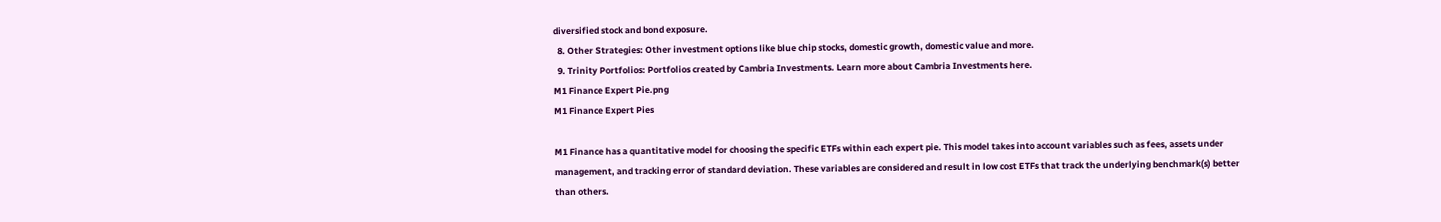diversified stock and bond exposure.
  8. Other Strategies: Other investment options like blue chip stocks, domestic growth, domestic value and more.
  9. Trinity Portfolios: Portfolios created by Cambria Investments. Learn more about Cambria Investments here.
M1 Finance Expert Pie.png
M1 Finance Expert Pies

M1 Finance has a quantitative model for choosing the specific ETFs within each expert pie. This model takes into account variables such as fees, assets under management, and tracking error of standard deviation. These variables are considered and result in low cost ETFs that track the underlying benchmark(s) better than others.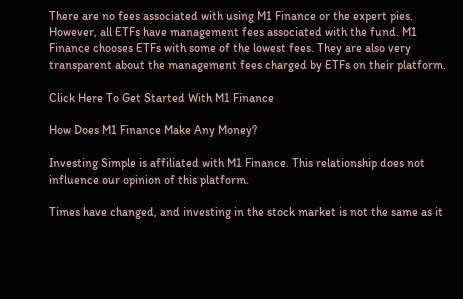There are no fees associated with using M1 Finance or the expert pies. However, all ETFs have management fees associated with the fund. M1 Finance chooses ETFs with some of the lowest fees. They are also very transparent about the management fees charged by ETFs on their platform.

Click Here To Get Started With M1 Finance

How Does M1 Finance Make Any Money?

Investing Simple is affiliated with M1 Finance. This relationship does not influence our opinion of this platform.

Times have changed, and investing in the stock market is not the same as it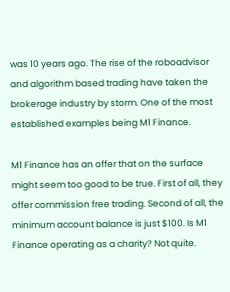was 10 years ago. The rise of the roboadvisor and algorithm based trading have taken the brokerage industry by storm. One of the most established examples being M1 Finance.

M1 Finance has an offer that on the surface might seem too good to be true. First of all, they offer commission free trading. Second of all, the minimum account balance is just $100. Is M1 Finance operating as a charity? Not quite.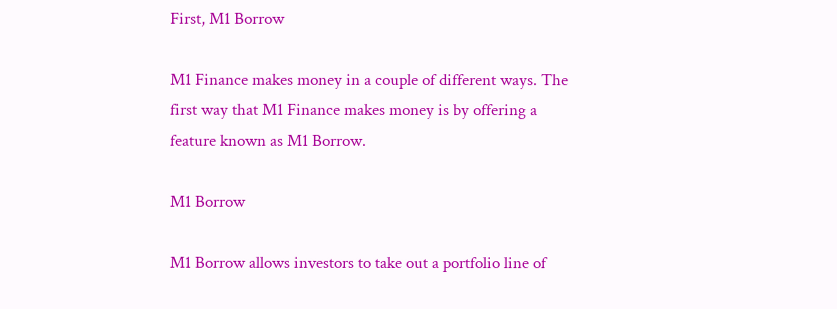First, M1 Borrow

M1 Finance makes money in a couple of different ways. The first way that M1 Finance makes money is by offering a feature known as M1 Borrow.

M1 Borrow

M1 Borrow allows investors to take out a portfolio line of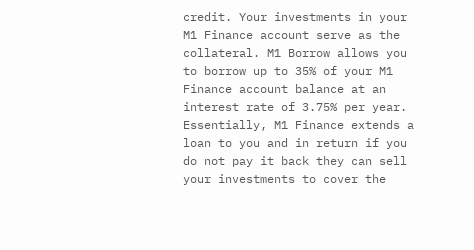credit. Your investments in your M1 Finance account serve as the collateral. M1 Borrow allows you to borrow up to 35% of your M1 Finance account balance at an interest rate of 3.75% per year. Essentially, M1 Finance extends a loan to you and in return if you do not pay it back they can sell your investments to cover the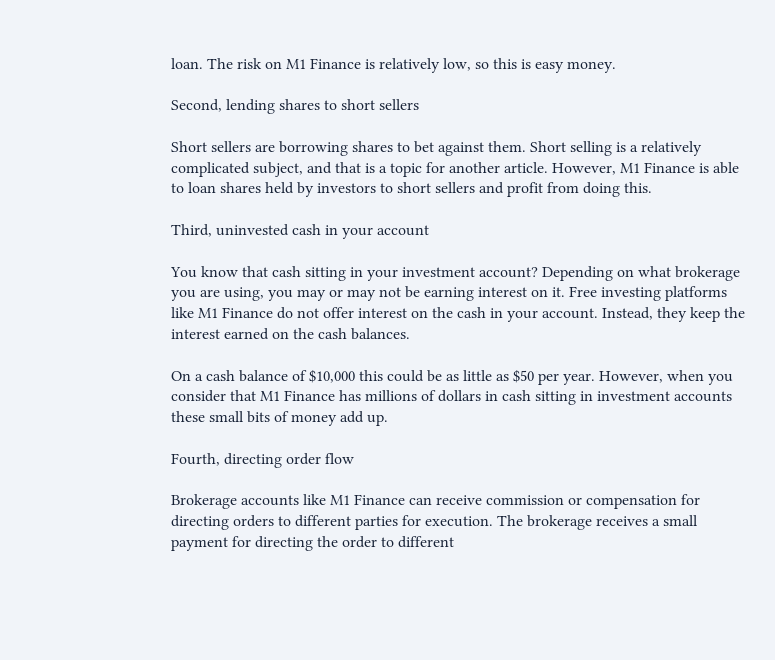loan. The risk on M1 Finance is relatively low, so this is easy money.

Second, lending shares to short sellers

Short sellers are borrowing shares to bet against them. Short selling is a relatively complicated subject, and that is a topic for another article. However, M1 Finance is able to loan shares held by investors to short sellers and profit from doing this.

Third, uninvested cash in your account

You know that cash sitting in your investment account? Depending on what brokerage you are using, you may or may not be earning interest on it. Free investing platforms like M1 Finance do not offer interest on the cash in your account. Instead, they keep the interest earned on the cash balances.

On a cash balance of $10,000 this could be as little as $50 per year. However, when you consider that M1 Finance has millions of dollars in cash sitting in investment accounts these small bits of money add up.

Fourth, directing order flow

Brokerage accounts like M1 Finance can receive commission or compensation for directing orders to different parties for execution. The brokerage receives a small payment for directing the order to different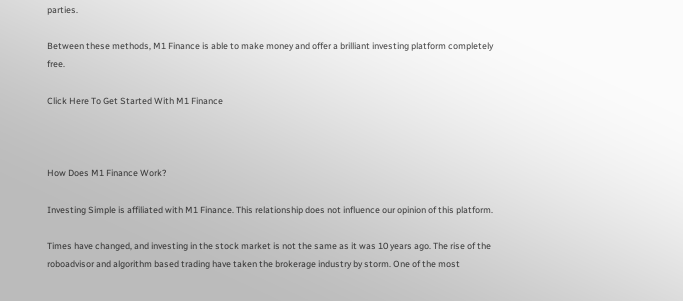parties.

Between these methods, M1 Finance is able to make money and offer a brilliant investing platform completely free.

Click Here To Get Started With M1 Finance



How Does M1 Finance Work?

Investing Simple is affiliated with M1 Finance. This relationship does not influence our opinion of this platform.

Times have changed, and investing in the stock market is not the same as it was 10 years ago. The rise of the roboadvisor and algorithm based trading have taken the brokerage industry by storm. One of the most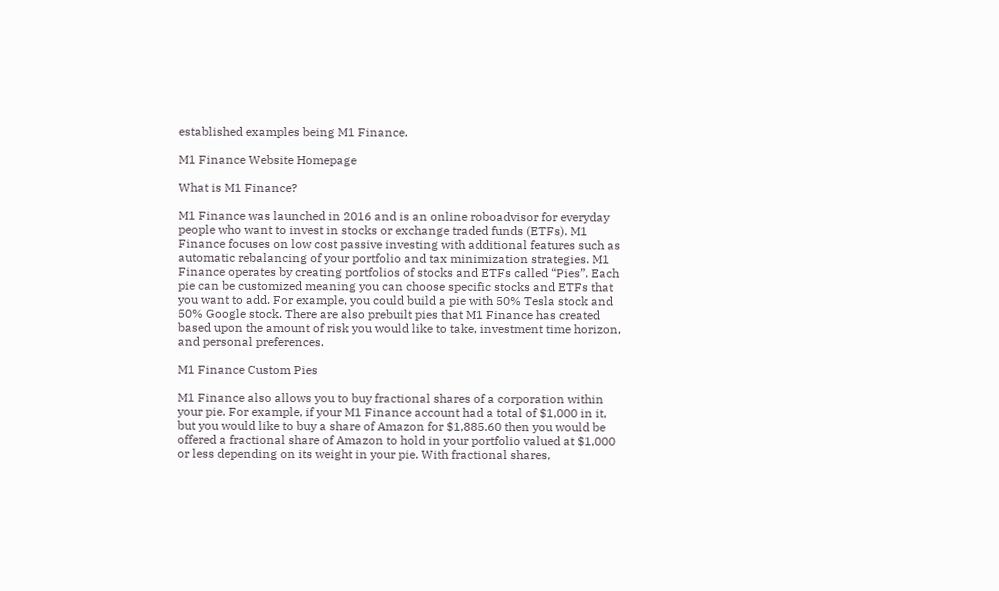established examples being M1 Finance.

M1 Finance Website Homepage

What is M1 Finance?

M1 Finance was launched in 2016 and is an online roboadvisor for everyday people who want to invest in stocks or exchange traded funds (ETFs). M1 Finance focuses on low cost passive investing with additional features such as automatic rebalancing of your portfolio and tax minimization strategies. M1 Finance operates by creating portfolios of stocks and ETFs called “Pies”. Each pie can be customized meaning you can choose specific stocks and ETFs that you want to add. For example, you could build a pie with 50% Tesla stock and 50% Google stock. There are also prebuilt pies that M1 Finance has created based upon the amount of risk you would like to take, investment time horizon, and personal preferences.

M1 Finance Custom Pies

M1 Finance also allows you to buy fractional shares of a corporation within your pie. For example, if your M1 Finance account had a total of $1,000 in it, but you would like to buy a share of Amazon for $1,885.60 then you would be offered a fractional share of Amazon to hold in your portfolio valued at $1,000 or less depending on its weight in your pie. With fractional shares,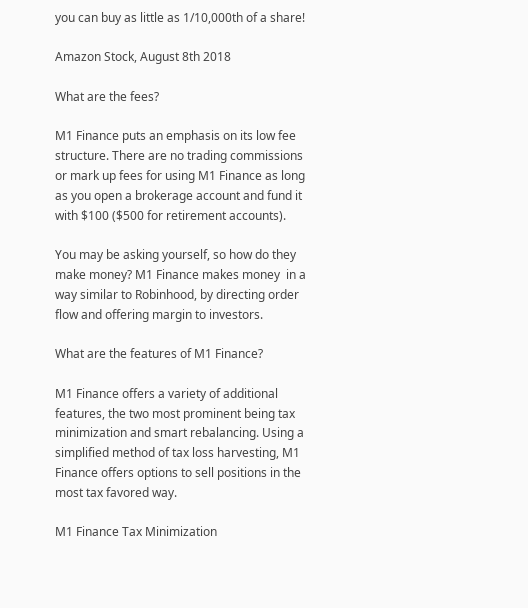you can buy as little as 1/10,000th of a share!

Amazon Stock, August 8th 2018

What are the fees?

M1 Finance puts an emphasis on its low fee structure. There are no trading commissions or mark up fees for using M1 Finance as long as you open a brokerage account and fund it with $100 ($500 for retirement accounts).

You may be asking yourself, so how do they make money? M1 Finance makes money  in a way similar to Robinhood, by directing order flow and offering margin to investors.

What are the features of M1 Finance?

M1 Finance offers a variety of additional features, the two most prominent being tax minimization and smart rebalancing. Using a simplified method of tax loss harvesting, M1 Finance offers options to sell positions in the most tax favored way.

M1 Finance Tax Minimization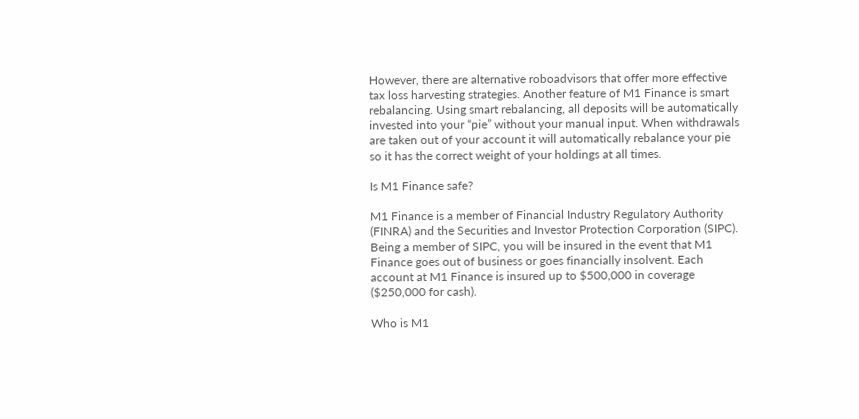However, there are alternative roboadvisors that offer more effective tax loss harvesting strategies. Another feature of M1 Finance is smart rebalancing. Using smart rebalancing, all deposits will be automatically invested into your “pie” without your manual input. When withdrawals are taken out of your account it will automatically rebalance your pie so it has the correct weight of your holdings at all times.

Is M1 Finance safe?

M1 Finance is a member of Financial Industry Regulatory Authority (FINRA) and the Securities and Investor Protection Corporation (SIPC). Being a member of SIPC, you will be insured in the event that M1 Finance goes out of business or goes financially insolvent. Each account at M1 Finance is insured up to $500,000 in coverage ($250,000 for cash).

Who is M1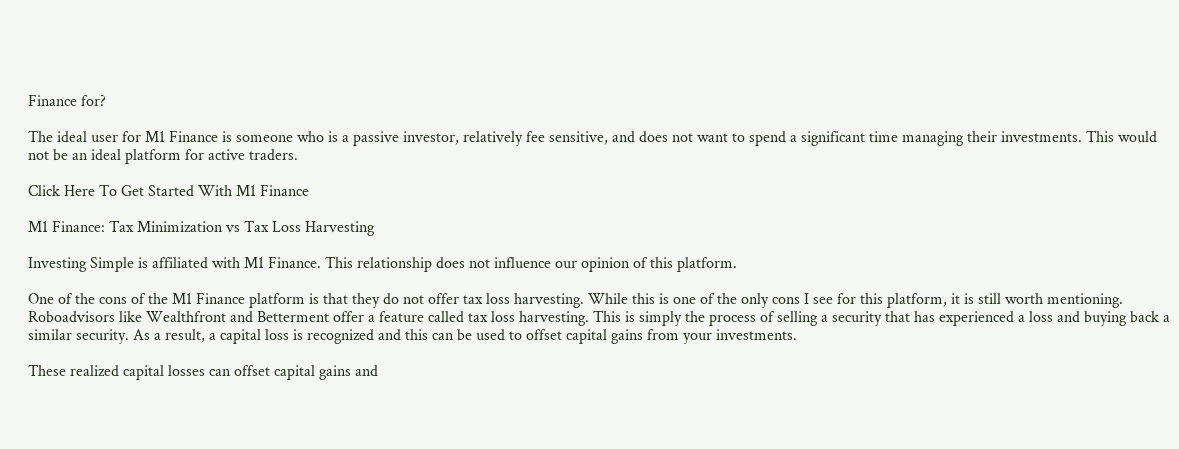Finance for?

The ideal user for M1 Finance is someone who is a passive investor, relatively fee sensitive, and does not want to spend a significant time managing their investments. This would not be an ideal platform for active traders.

Click Here To Get Started With M1 Finance

M1 Finance: Tax Minimization vs Tax Loss Harvesting

Investing Simple is affiliated with M1 Finance. This relationship does not influence our opinion of this platform.

One of the cons of the M1 Finance platform is that they do not offer tax loss harvesting. While this is one of the only cons I see for this platform, it is still worth mentioning. Roboadvisors like Wealthfront and Betterment offer a feature called tax loss harvesting. This is simply the process of selling a security that has experienced a loss and buying back a similar security. As a result, a capital loss is recognized and this can be used to offset capital gains from your investments.

These realized capital losses can offset capital gains and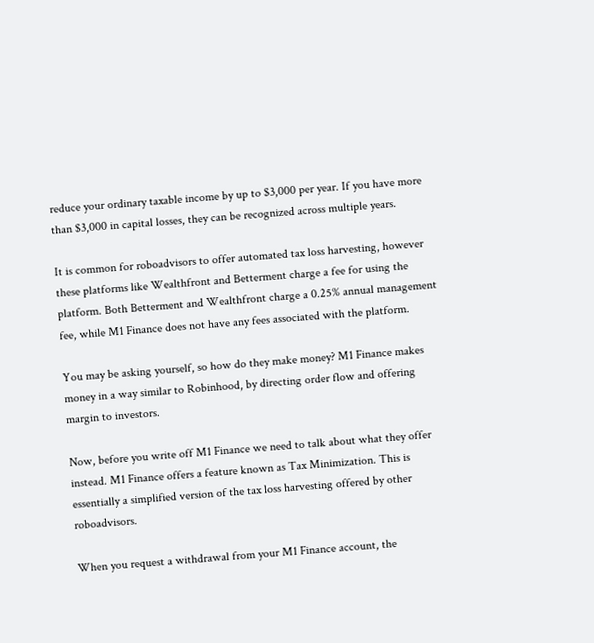reduce your ordinary taxable income by up to $3,000 per year. If you have more than $3,000 in capital losses, they can be recognized across multiple years.

It is common for roboadvisors to offer automated tax loss harvesting, however these platforms like Wealthfront and Betterment charge a fee for using the platform. Both Betterment and Wealthfront charge a 0.25% annual management fee, while M1 Finance does not have any fees associated with the platform.

You may be asking yourself, so how do they make money? M1 Finance makes money in a way similar to Robinhood, by directing order flow and offering margin to investors.

Now, before you write off M1 Finance we need to talk about what they offer instead. M1 Finance offers a feature known as Tax Minimization. This is essentially a simplified version of the tax loss harvesting offered by other roboadvisors.

When you request a withdrawal from your M1 Finance account, the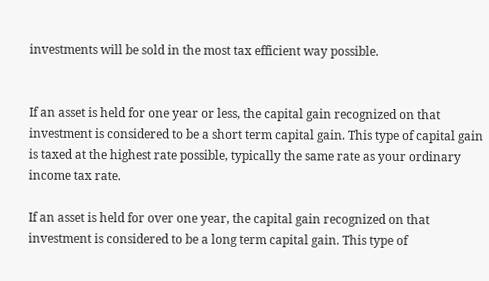investments will be sold in the most tax efficient way possible.


If an asset is held for one year or less, the capital gain recognized on that investment is considered to be a short term capital gain. This type of capital gain is taxed at the highest rate possible, typically the same rate as your ordinary income tax rate.

If an asset is held for over one year, the capital gain recognized on that investment is considered to be a long term capital gain. This type of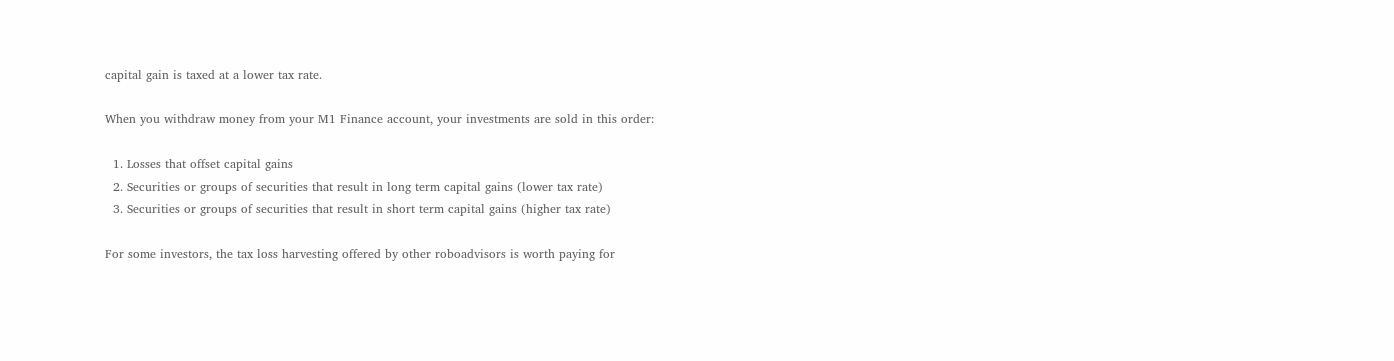capital gain is taxed at a lower tax rate.

When you withdraw money from your M1 Finance account, your investments are sold in this order:

  1. Losses that offset capital gains
  2. Securities or groups of securities that result in long term capital gains (lower tax rate)
  3. Securities or groups of securities that result in short term capital gains (higher tax rate)

For some investors, the tax loss harvesting offered by other roboadvisors is worth paying for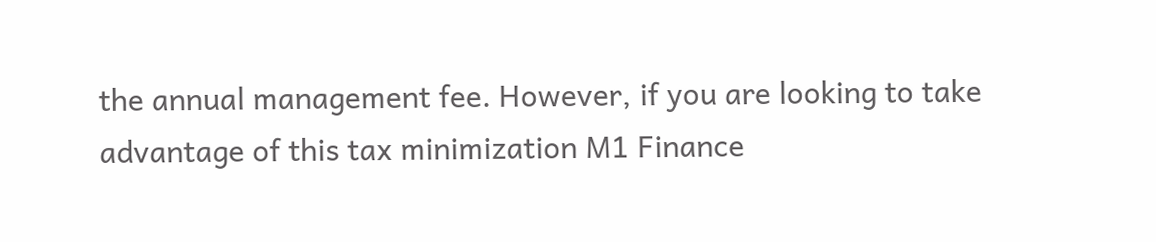the annual management fee. However, if you are looking to take advantage of this tax minimization M1 Finance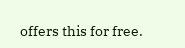offers this for free.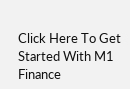Click Here To Get Started With M1 Finance